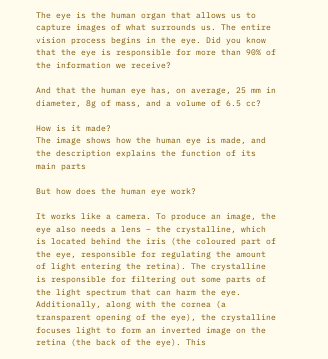The eye is the human organ that allows us to capture images of what surrounds us. The entire vision process begins in the eye. Did you know that the eye is responsible for more than 90% of the information we receive?

And that the human eye has, on average, 25 mm in diameter, 8g of mass, and a volume of 6.5 cc?

How is it made?
The image shows how the human eye is made, and the description explains the function of its main parts

But how does the human eye work?

It works like a camera. To produce an image, the eye also needs a lens – the crystalline, which is located behind the iris (the coloured part of the eye, responsible for regulating the amount of light entering the retina). The crystalline is responsible for filtering out some parts of the light spectrum that can harm the eye. Additionally, along with the cornea (a transparent opening of the eye), the crystalline focuses light to form an inverted image on the retina (the back of the eye). This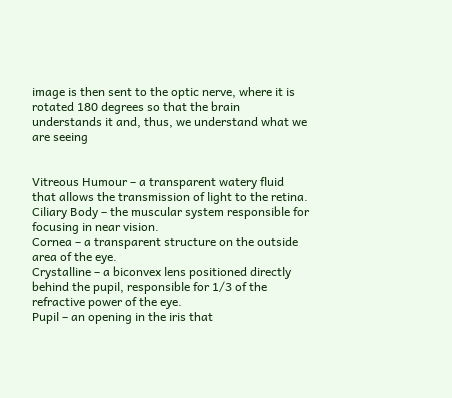image is then sent to the optic nerve, where it is rotated 180 degrees so that the brain understands it and, thus, we understand what we are seeing


Vitreous Humour – a transparent watery fluid that allows the transmission of light to the retina.
Ciliary Body – the muscular system responsible for focusing in near vision.
Cornea – a transparent structure on the outside area of the eye.
Crystalline – a biconvex lens positioned directly behind the pupil, responsible for 1/3 of the refractive power of the eye.
Pupil – an opening in the iris that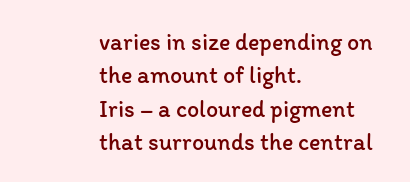varies in size depending on the amount of light.
Iris – a coloured pigment that surrounds the central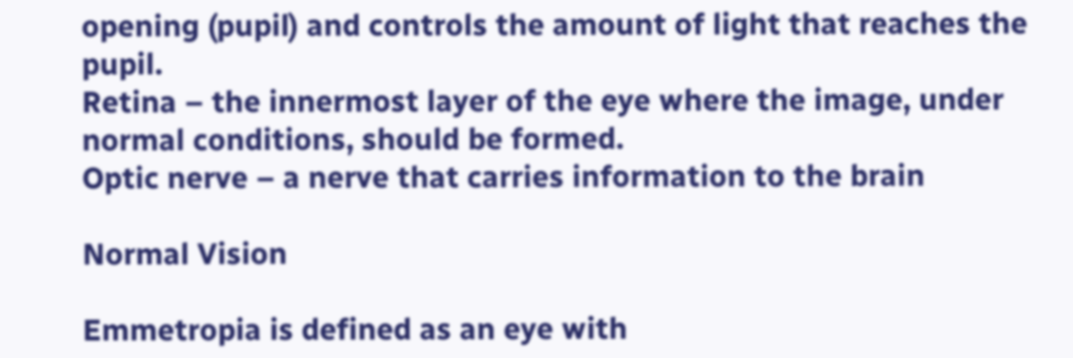opening (pupil) and controls the amount of light that reaches the pupil.
Retina – the innermost layer of the eye where the image, under normal conditions, should be formed.
Optic nerve – a nerve that carries information to the brain

Normal Vision

Emmetropia is defined as an eye with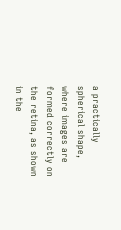a practically spherical shape, where images are formed correctly on the retina, as shown in the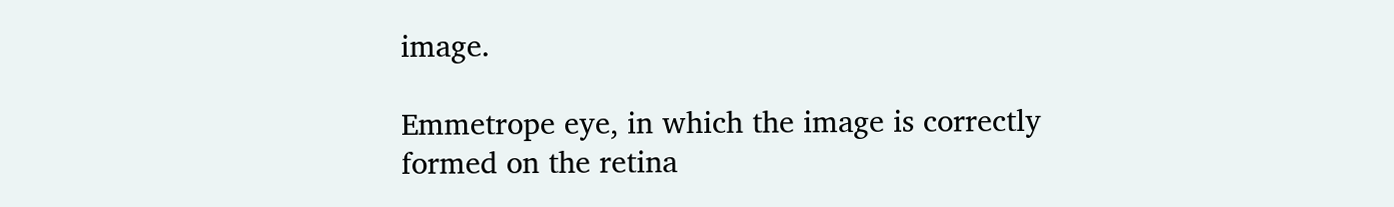image.

Emmetrope eye, in which the image is correctly formed on the retina